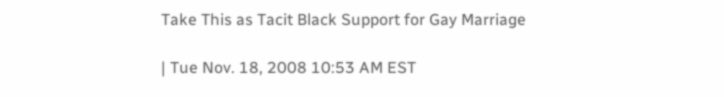Take This as Tacit Black Support for Gay Marriage

| Tue Nov. 18, 2008 10:53 AM EST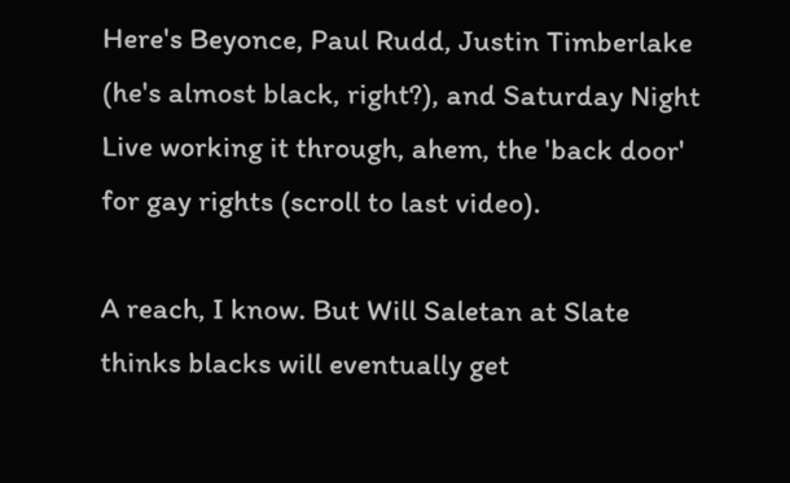Here's Beyonce, Paul Rudd, Justin Timberlake (he's almost black, right?), and Saturday Night Live working it through, ahem, the 'back door' for gay rights (scroll to last video).

A reach, I know. But Will Saletan at Slate thinks blacks will eventually get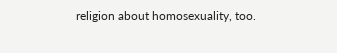religion about homosexuality, too.